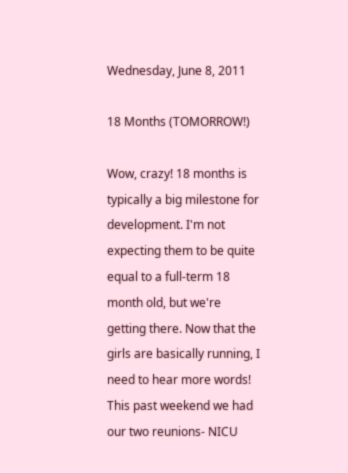Wednesday, June 8, 2011

18 Months (TOMORROW!)

Wow, crazy! 18 months is typically a big milestone for development. I'm not expecting them to be quite equal to a full-term 18 month old, but we're getting there. Now that the girls are basically running, I need to hear more words!
This past weekend we had our two reunions- NICU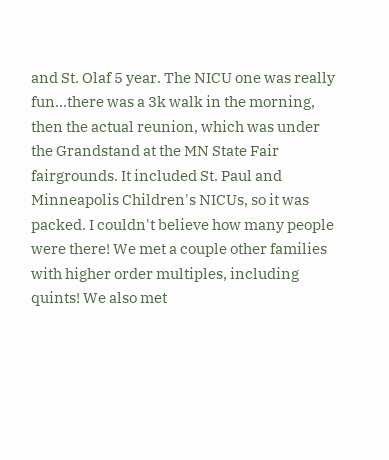and St. Olaf 5 year. The NICU one was really fun...there was a 3k walk in the morning, then the actual reunion, which was under the Grandstand at the MN State Fair fairgrounds. It included St. Paul and Minneapolis Children's NICUs, so it was packed. I couldn't believe how many people were there! We met a couple other families with higher order multiples, including quints! We also met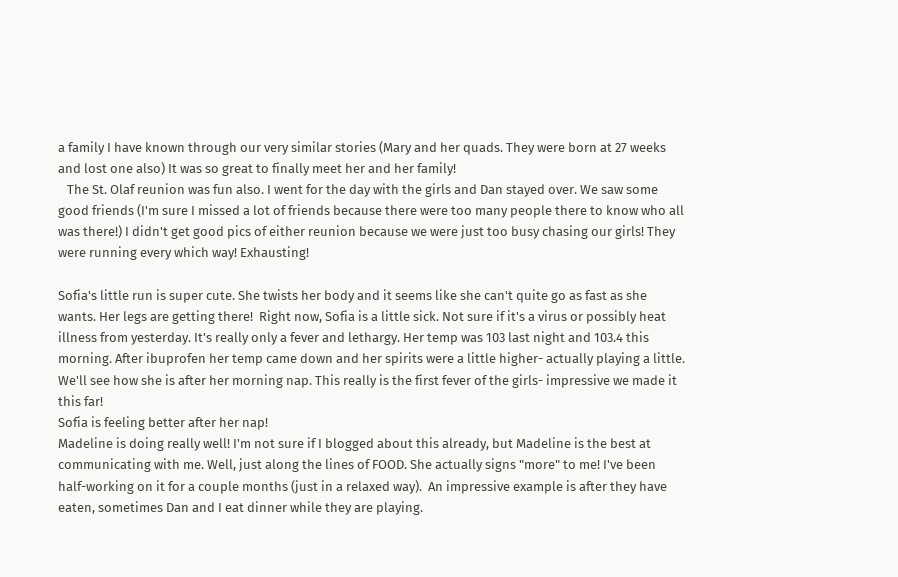a family I have known through our very similar stories (Mary and her quads. They were born at 27 weeks and lost one also) It was so great to finally meet her and her family!
   The St. Olaf reunion was fun also. I went for the day with the girls and Dan stayed over. We saw some good friends (I'm sure I missed a lot of friends because there were too many people there to know who all was there!) I didn't get good pics of either reunion because we were just too busy chasing our girls! They were running every which way! Exhausting!

Sofia's little run is super cute. She twists her body and it seems like she can't quite go as fast as she wants. Her legs are getting there!  Right now, Sofia is a little sick. Not sure if it's a virus or possibly heat illness from yesterday. It's really only a fever and lethargy. Her temp was 103 last night and 103.4 this morning. After ibuprofen her temp came down and her spirits were a little higher- actually playing a little. We'll see how she is after her morning nap. This really is the first fever of the girls- impressive we made it this far!
Sofia is feeling better after her nap!
Madeline is doing really well! I'm not sure if I blogged about this already, but Madeline is the best at communicating with me. Well, just along the lines of FOOD. She actually signs "more" to me! I've been half-working on it for a couple months (just in a relaxed way).  An impressive example is after they have eaten, sometimes Dan and I eat dinner while they are playing.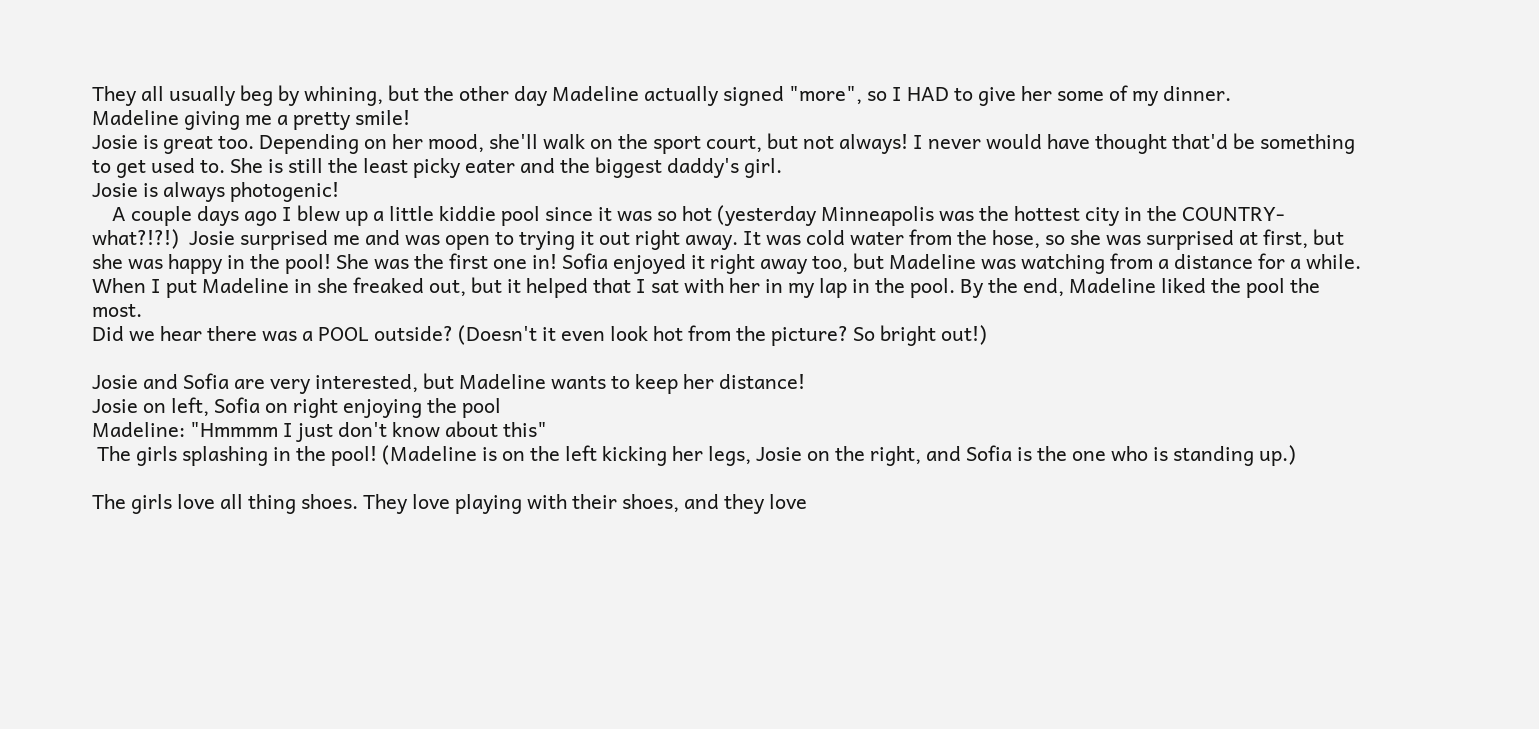They all usually beg by whining, but the other day Madeline actually signed "more", so I HAD to give her some of my dinner.
Madeline giving me a pretty smile!
Josie is great too. Depending on her mood, she'll walk on the sport court, but not always! I never would have thought that'd be something to get used to. She is still the least picky eater and the biggest daddy's girl.
Josie is always photogenic!
    A couple days ago I blew up a little kiddie pool since it was so hot (yesterday Minneapolis was the hottest city in the COUNTRY- what?!?!)  Josie surprised me and was open to trying it out right away. It was cold water from the hose, so she was surprised at first, but she was happy in the pool! She was the first one in! Sofia enjoyed it right away too, but Madeline was watching from a distance for a while. When I put Madeline in she freaked out, but it helped that I sat with her in my lap in the pool. By the end, Madeline liked the pool the most.
Did we hear there was a POOL outside? (Doesn't it even look hot from the picture? So bright out!)

Josie and Sofia are very interested, but Madeline wants to keep her distance!
Josie on left, Sofia on right enjoying the pool
Madeline: "Hmmmm I just don't know about this"
 The girls splashing in the pool! (Madeline is on the left kicking her legs, Josie on the right, and Sofia is the one who is standing up.)

The girls love all thing shoes. They love playing with their shoes, and they love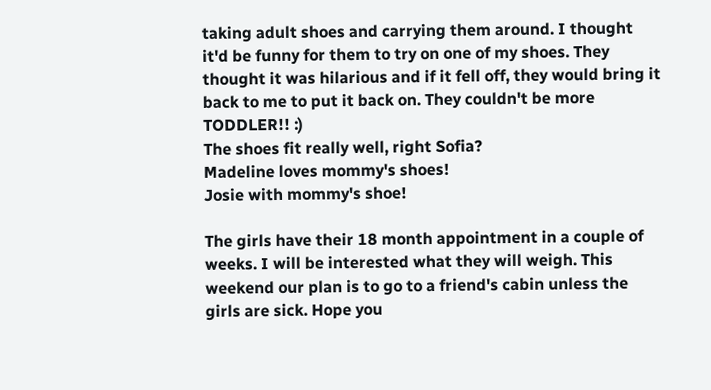taking adult shoes and carrying them around. I thought it'd be funny for them to try on one of my shoes. They thought it was hilarious and if it fell off, they would bring it back to me to put it back on. They couldn't be more TODDLER!! :)
The shoes fit really well, right Sofia?
Madeline loves mommy's shoes!
Josie with mommy's shoe!

The girls have their 18 month appointment in a couple of weeks. I will be interested what they will weigh. This weekend our plan is to go to a friend's cabin unless the girls are sick. Hope you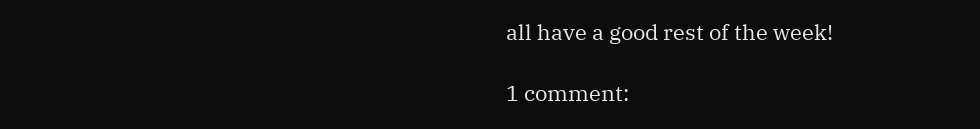all have a good rest of the week!

1 comment: